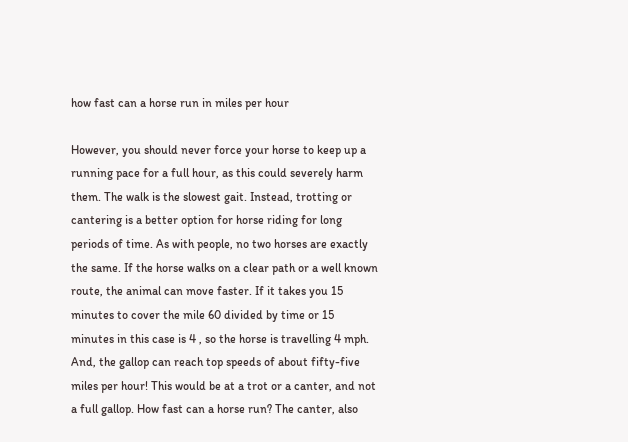how fast can a horse run in miles per hour

However, you should never force your horse to keep up a running pace for a full hour, as this could severely harm them. The walk is the slowest gait. Instead, trotting or cantering is a better option for horse riding for long periods of time. As with people, no two horses are exactly the same. If the horse walks on a clear path or a well known route, the animal can move faster. If it takes you 15 minutes to cover the mile 60 divided by time or 15 minutes in this case is 4 , so the horse is travelling 4 mph. And, the gallop can reach top speeds of about fifty-five miles per hour! This would be at a trot or a canter, and not a full gallop. How fast can a horse run? The canter, also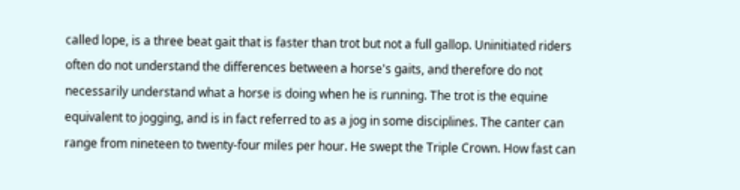called lope, is a three beat gait that is faster than trot but not a full gallop. Uninitiated riders often do not understand the differences between a horse's gaits, and therefore do not necessarily understand what a horse is doing when he is running. The trot is the equine equivalent to jogging, and is in fact referred to as a jog in some disciplines. The canter can range from nineteen to twenty-four miles per hour. He swept the Triple Crown. How fast can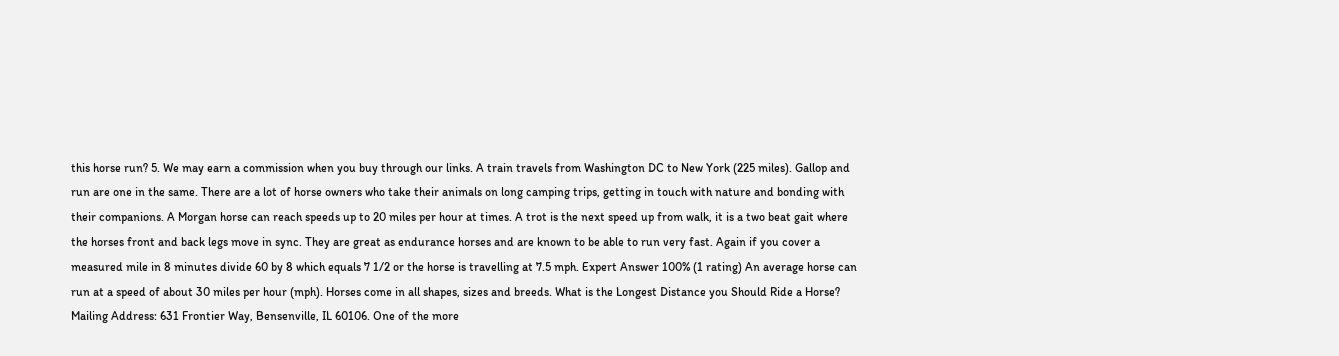this horse run? 5. We may earn a commission when you buy through our links. A train travels from Washington DC to New York (225 miles). Gallop and run are one in the same. There are a lot of horse owners who take their animals on long camping trips, getting in touch with nature and bonding with their companions. A Morgan horse can reach speeds up to 20 miles per hour at times. A trot is the next speed up from walk, it is a two beat gait where the horses front and back legs move in sync. They are great as endurance horses and are known to be able to run very fast. Again if you cover a measured mile in 8 minutes divide 60 by 8 which equals 7 1/2 or the horse is travelling at 7.5 mph. Expert Answer 100% (1 rating) An average horse can run at a speed of about 30 miles per hour (mph). Horses come in all shapes, sizes and breeds. What is the Longest Distance you Should Ride a Horse? Mailing Address: 631 Frontier Way, Bensenville, IL 60106. One of the more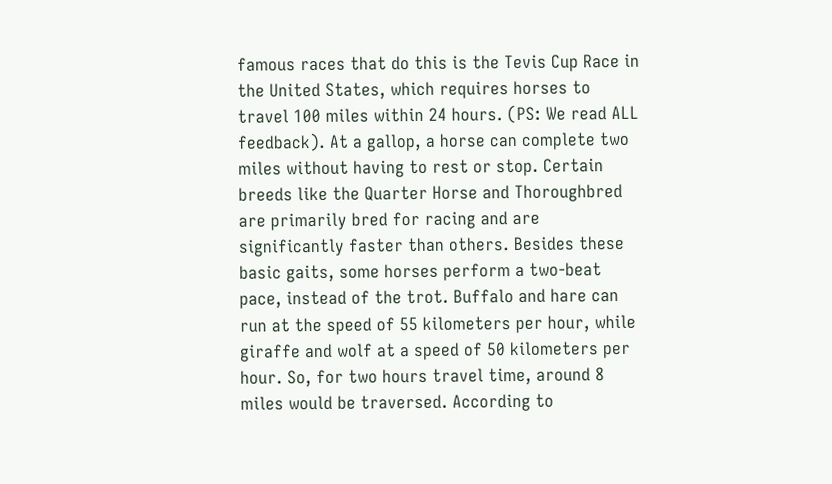famous races that do this is the Tevis Cup Race in the United States, which requires horses to travel 100 miles within 24 hours. (PS: We read ALL feedback). At a gallop, a horse can complete two miles without having to rest or stop. Certain breeds like the Quarter Horse and Thoroughbred are primarily bred for racing and are significantly faster than others. Besides these basic gaits, some horses perform a two-beat pace, instead of the trot. Buffalo and hare can run at the speed of 55 kilometers per hour, while giraffe and wolf at a speed of 50 kilometers per hour. So, for two hours travel time, around 8 miles would be traversed. According to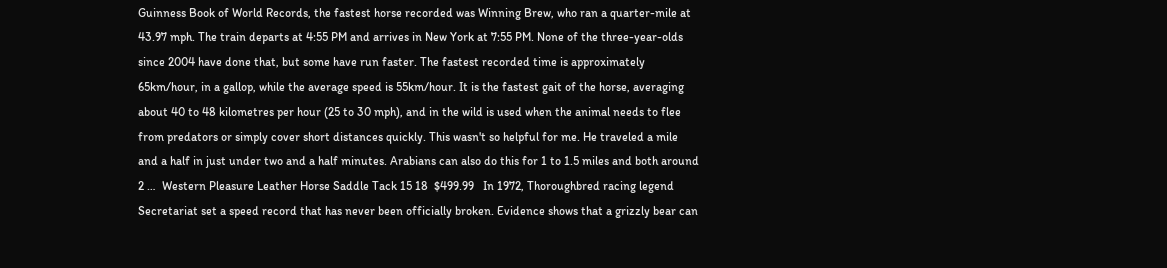Guinness Book of World Records, the fastest horse recorded was Winning Brew, who ran a quarter-mile at 43.97 mph. The train departs at 4:55 PM and arrives in New York at 7:55 PM. None of the three-year-olds since 2004 have done that, but some have run faster. The fastest recorded time is approximately 65km/hour, in a gallop, while the average speed is 55km/hour. It is the fastest gait of the horse, averaging about 40 to 48 kilometres per hour (25 to 30 mph), and in the wild is used when the animal needs to flee from predators or simply cover short distances quickly. This wasn't so helpful for me. He traveled a mile and a half in just under two and a half minutes. Arabians can also do this for 1 to 1.5 miles and both around 2 …  Western Pleasure Leather Horse Saddle Tack 15 18  $499.99   In 1972, Thoroughbred racing legend Secretariat set a speed record that has never been officially broken. Evidence shows that a grizzly bear can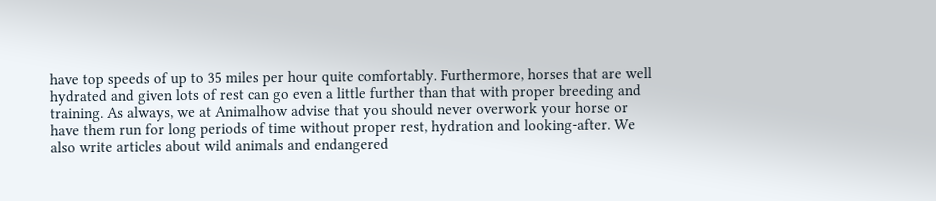have top speeds of up to 35 miles per hour quite comfortably. Furthermore, horses that are well hydrated and given lots of rest can go even a little further than that with proper breeding and training. As always, we at Animalhow advise that you should never overwork your horse or have them run for long periods of time without proper rest, hydration and looking-after. We also write articles about wild animals and endangered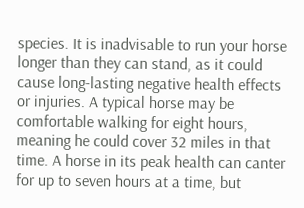species. It is inadvisable to run your horse longer than they can stand, as it could cause long-lasting negative health effects or injuries. A typical horse may be comfortable walking for eight hours, meaning he could cover 32 miles in that time. A horse in its peak health can canter for up to seven hours at a time, but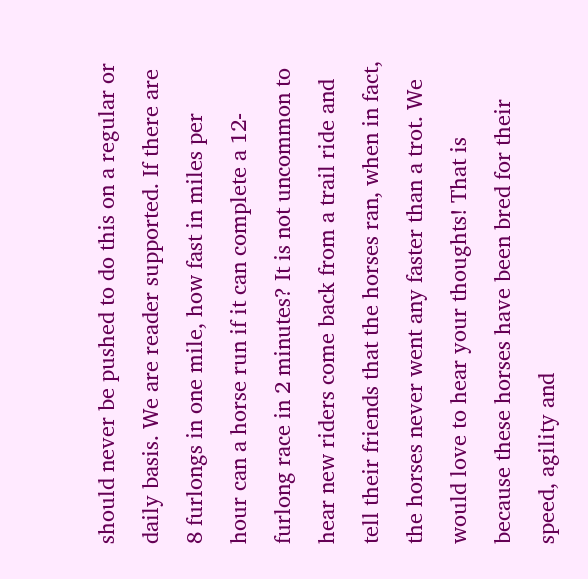should never be pushed to do this on a regular or daily basis. We are reader supported. If there are 8 furlongs in one mile, how fast in miles per hour can a horse run if it can complete a 12-furlong race in 2 minutes? It is not uncommon to hear new riders come back from a trail ride and tell their friends that the horses ran, when in fact, the horses never went any faster than a trot. We would love to hear your thoughts! That is because these horses have been bred for their speed, agility and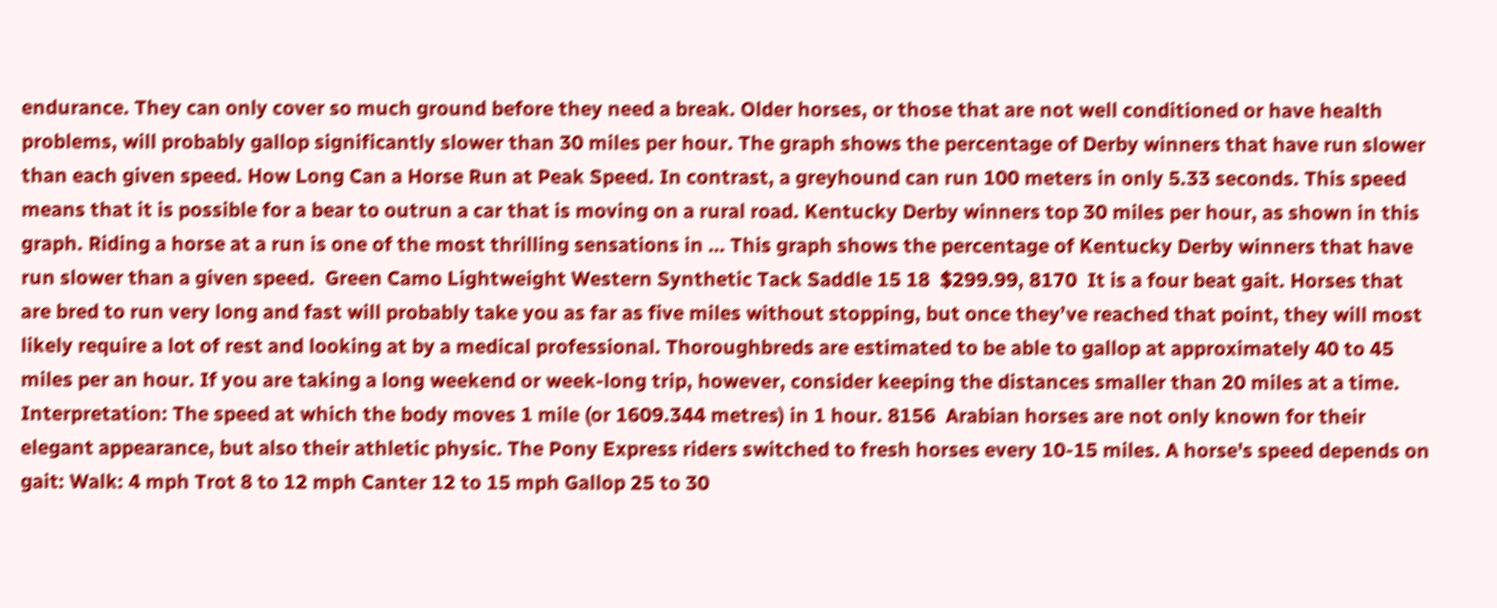endurance. They can only cover so much ground before they need a break. Older horses, or those that are not well conditioned or have health problems, will probably gallop significantly slower than 30 miles per hour. The graph shows the percentage of Derby winners that have run slower than each given speed. How Long Can a Horse Run at Peak Speed. In contrast, a greyhound can run 100 meters in only 5.33 seconds. This speed means that it is possible for a bear to outrun a car that is moving on a rural road. Kentucky Derby winners top 30 miles per hour, as shown in this graph. Riding a horse at a run is one of the most thrilling sensations in … This graph shows the percentage of Kentucky Derby winners that have run slower than a given speed.  Green Camo Lightweight Western Synthetic Tack Saddle 15 18  $299.99, 8170  It is a four beat gait. Horses that are bred to run very long and fast will probably take you as far as five miles without stopping, but once they’ve reached that point, they will most likely require a lot of rest and looking at by a medical professional. Thoroughbreds are estimated to be able to gallop at approximately 40 to 45 miles per an hour. If you are taking a long weekend or week-long trip, however, consider keeping the distances smaller than 20 miles at a time. Interpretation: The speed at which the body moves 1 mile (or 1609.344 metres) in 1 hour. 8156  Arabian horses are not only known for their elegant appearance, but also their athletic physic. The Pony Express riders switched to fresh horses every 10-15 miles. A horse's speed depends on gait: Walk: 4 mph Trot 8 to 12 mph Canter 12 to 15 mph Gallop 25 to 30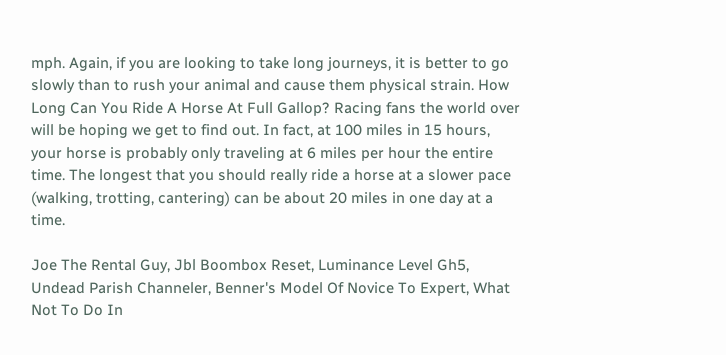mph. Again, if you are looking to take long journeys, it is better to go slowly than to rush your animal and cause them physical strain. How Long Can You Ride A Horse At Full Gallop? Racing fans the world over will be hoping we get to find out. In fact, at 100 miles in 15 hours, your horse is probably only traveling at 6 miles per hour the entire time. The longest that you should really ride a horse at a slower pace (walking, trotting, cantering) can be about 20 miles in one day at a time.

Joe The Rental Guy, Jbl Boombox Reset, Luminance Level Gh5, Undead Parish Channeler, Benner's Model Of Novice To Expert, What Not To Do In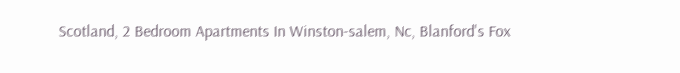Scotland, 2 Bedroom Apartments In Winston-salem, Nc, Blanford's Fox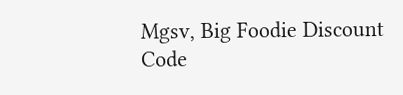Mgsv, Big Foodie Discount Code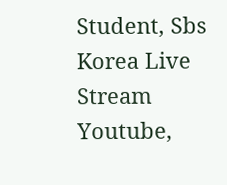Student, Sbs Korea Live Stream Youtube,